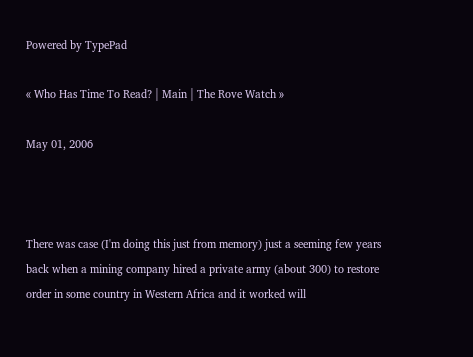Powered by TypePad

« Who Has Time To Read? | Main | The Rove Watch »

May 01, 2006



There was case (I'm doing this just from memory) just a seeming few years back when a mining company hired a private army (about 300) to restore order in some country in Western Africa and it worked will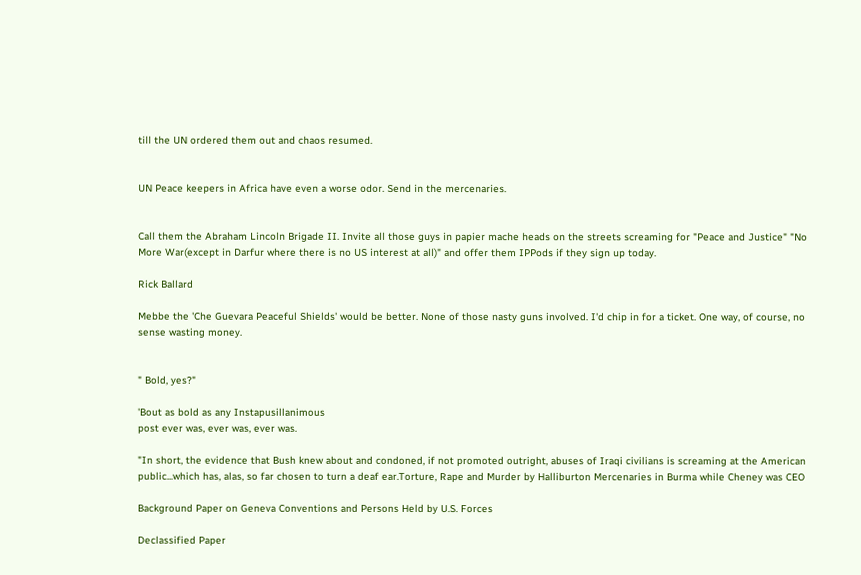till the UN ordered them out and chaos resumed.


UN Peace keepers in Africa have even a worse odor. Send in the mercenaries.


Call them the Abraham Lincoln Brigade II. Invite all those guys in papier mache heads on the streets screaming for "Peace and Justice" "No More War(except in Darfur where there is no US interest at all)" and offer them IPPods if they sign up today.

Rick Ballard

Mebbe the 'Che Guevara Peaceful Shields' would be better. None of those nasty guns involved. I'd chip in for a ticket. One way, of course, no sense wasting money.


" Bold, yes?"

'Bout as bold as any Instapusillanimous
post ever was, ever was, ever was.

"In short, the evidence that Bush knew about and condoned, if not promoted outright, abuses of Iraqi civilians is screaming at the American public...which has, alas, so far chosen to turn a deaf ear.Torture, Rape and Murder by Halliburton Mercenaries in Burma while Cheney was CEO

Background Paper on Geneva Conventions and Persons Held by U.S. Forces

Declassified Paper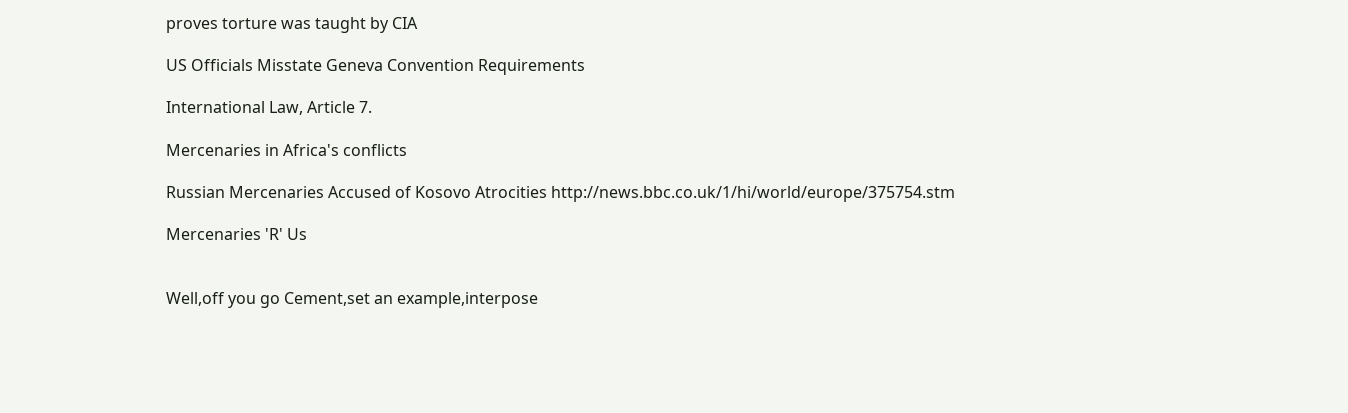proves torture was taught by CIA

US Officials Misstate Geneva Convention Requirements

International Law, Article 7.

Mercenaries in Africa's conflicts

Russian Mercenaries Accused of Kosovo Atrocities http://news.bbc.co.uk/1/hi/world/europe/375754.stm

Mercenaries 'R' Us


Well,off you go Cement,set an example,interpose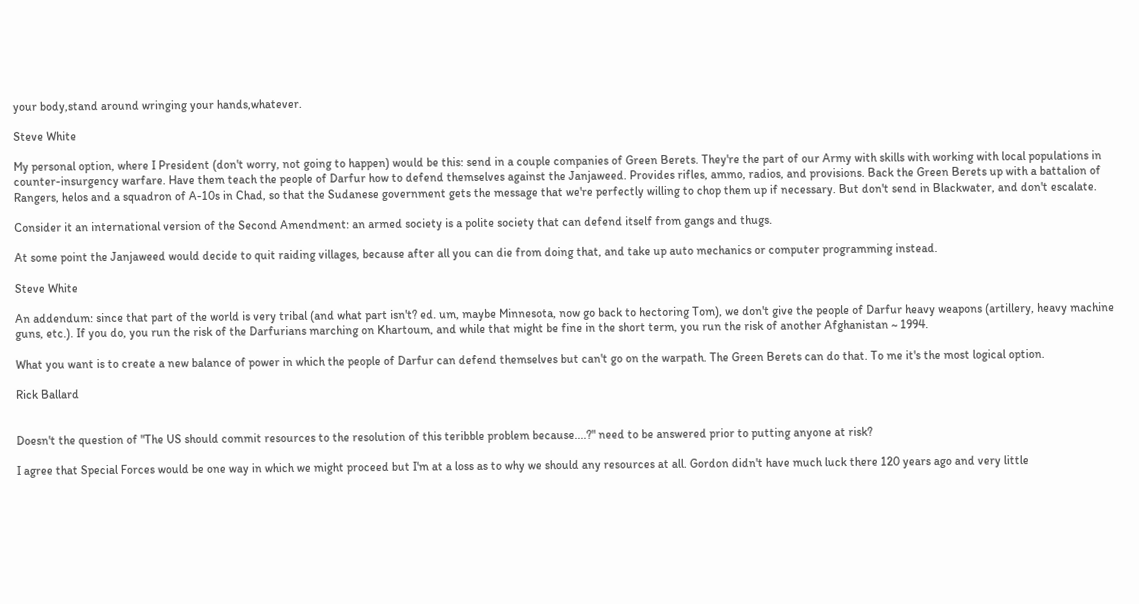your body,stand around wringing your hands,whatever.

Steve White

My personal option, where I President (don't worry, not going to happen) would be this: send in a couple companies of Green Berets. They're the part of our Army with skills with working with local populations in counter-insurgency warfare. Have them teach the people of Darfur how to defend themselves against the Janjaweed. Provides rifles, ammo, radios, and provisions. Back the Green Berets up with a battalion of Rangers, helos and a squadron of A-10s in Chad, so that the Sudanese government gets the message that we're perfectly willing to chop them up if necessary. But don't send in Blackwater, and don't escalate.

Consider it an international version of the Second Amendment: an armed society is a polite society that can defend itself from gangs and thugs.

At some point the Janjaweed would decide to quit raiding villages, because after all you can die from doing that, and take up auto mechanics or computer programming instead.

Steve White

An addendum: since that part of the world is very tribal (and what part isn't? ed. um, maybe Minnesota, now go back to hectoring Tom), we don't give the people of Darfur heavy weapons (artillery, heavy machine guns, etc.). If you do, you run the risk of the Darfurians marching on Khartoum, and while that might be fine in the short term, you run the risk of another Afghanistan ~ 1994.

What you want is to create a new balance of power in which the people of Darfur can defend themselves but can't go on the warpath. The Green Berets can do that. To me it's the most logical option.

Rick Ballard


Doesn't the question of "The US should commit resources to the resolution of this teribble problem because....?" need to be answered prior to putting anyone at risk?

I agree that Special Forces would be one way in which we might proceed but I'm at a loss as to why we should any resources at all. Gordon didn't have much luck there 120 years ago and very little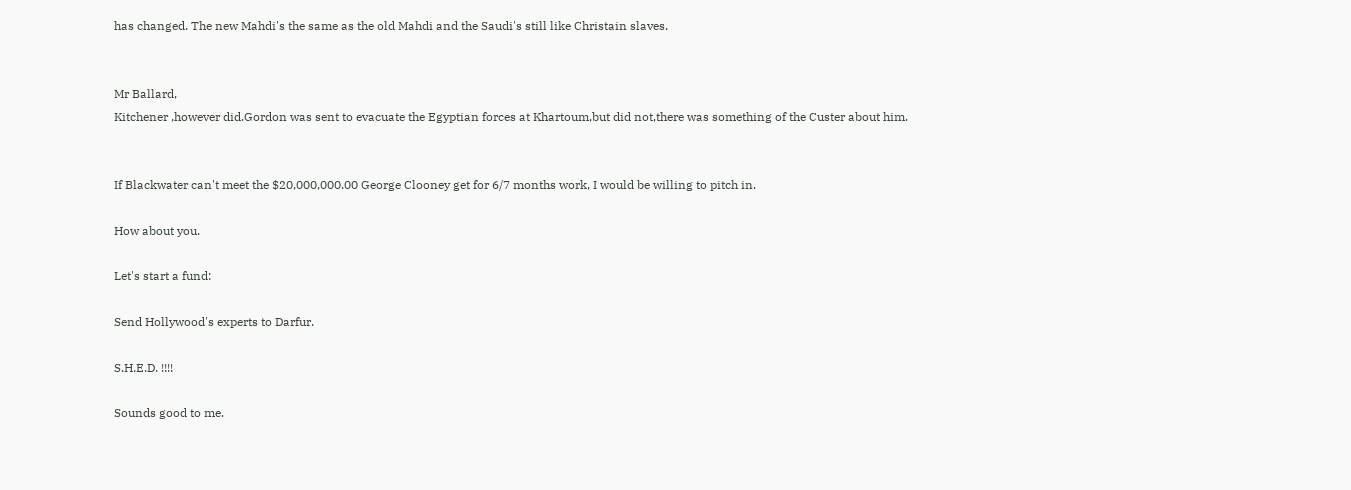has changed. The new Mahdi's the same as the old Mahdi and the Saudi's still like Christain slaves.


Mr Ballard,
Kitchener ,however did.Gordon was sent to evacuate the Egyptian forces at Khartoum,but did not,there was something of the Custer about him.


If Blackwater can't meet the $20,000,000.00 George Clooney get for 6/7 months work, I would be willing to pitch in.

How about you.

Let's start a fund:

Send Hollywood's experts to Darfur.

S.H.E.D. !!!!

Sounds good to me.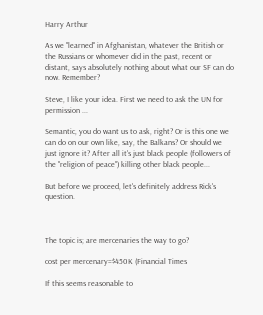Harry Arthur

As we "learned" in Afghanistan, whatever the British or the Russians or whomever did in the past, recent or distant, says absolutely nothing about what our SF can do now. Remember?

Steve, I like your idea. First we need to ask the UN for permission ...

Semantic, you do want us to ask, right? Or is this one we can do on our own like, say, the Balkans? Or should we just ignore it? After all it's just black people (followers of the "religion of peace") killing other black people...

But before we proceed, let's definitely address Rick's question.



The topic is; are mercenaries the way to go?

cost per mercenary=$450K (Financial Times

If this seems reasonable to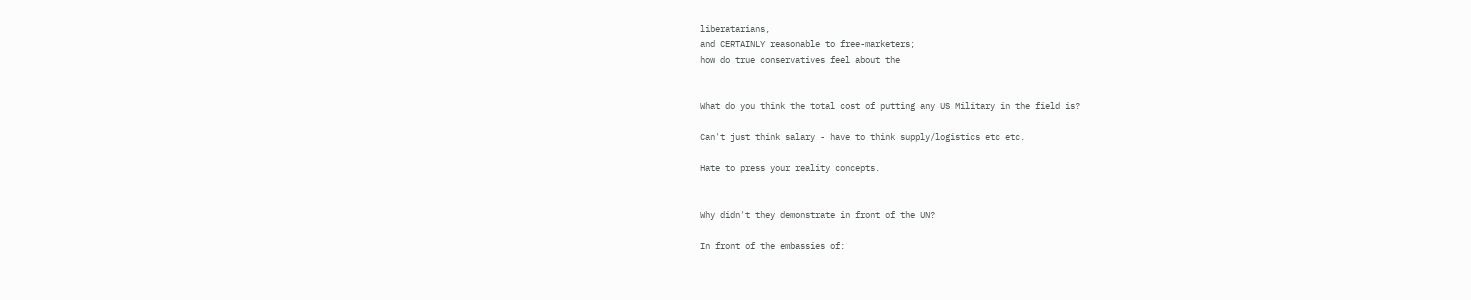liberatarians,
and CERTAINLY reasonable to free-marketers;
how do true conservatives feel about the


What do you think the total cost of putting any US Military in the field is?

Can't just think salary - have to think supply/logistics etc etc.

Hate to press your reality concepts.


Why didn't they demonstrate in front of the UN?

In front of the embassies of: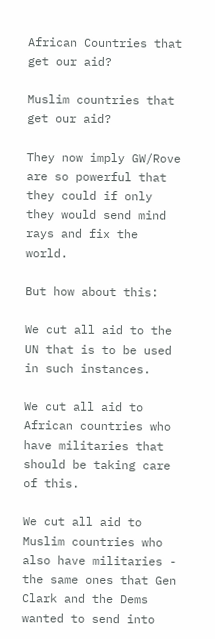African Countries that get our aid?

Muslim countries that get our aid?

They now imply GW/Rove are so powerful that they could if only they would send mind rays and fix the world.

But how about this:

We cut all aid to the UN that is to be used in such instances.

We cut all aid to African countries who have militaries that should be taking care of this.

We cut all aid to Muslim countries who also have militaries - the same ones that Gen Clark and the Dems wanted to send into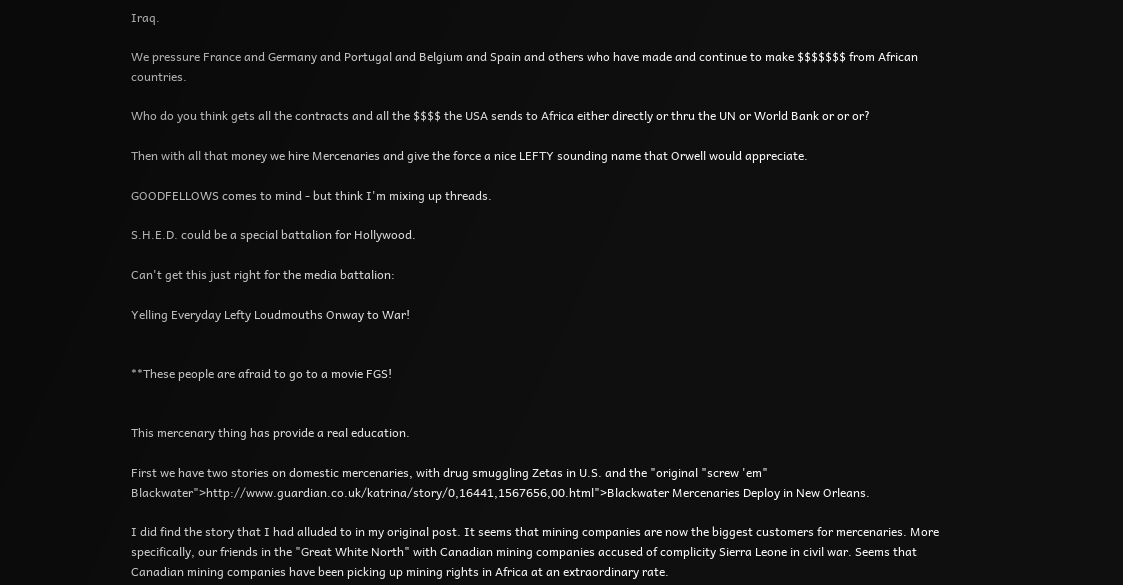Iraq.

We pressure France and Germany and Portugal and Belgium and Spain and others who have made and continue to make $$$$$$$ from African countries.

Who do you think gets all the contracts and all the $$$$ the USA sends to Africa either directly or thru the UN or World Bank or or or?

Then with all that money we hire Mercenaries and give the force a nice LEFTY sounding name that Orwell would appreciate.

GOODFELLOWS comes to mind - but think I'm mixing up threads.

S.H.E.D. could be a special battalion for Hollywood.

Can't get this just right for the media battalion:

Yelling Everyday Lefty Loudmouths Onway to War!


**These people are afraid to go to a movie FGS!


This mercenary thing has provide a real education.

First we have two stories on domestic mercenaries, with drug smuggling Zetas in U.S. and the "original "screw 'em" Blackwater">http://www.guardian.co.uk/katrina/story/0,16441,1567656,00.html">Blackwater Mercenaries Deploy in New Orleans.

I did find the story that I had alluded to in my original post. It seems that mining companies are now the biggest customers for mercenaries. More specifically, our friends in the "Great White North" with Canadian mining companies accused of complicity Sierra Leone in civil war. Seems that Canadian mining companies have been picking up mining rights in Africa at an extraordinary rate.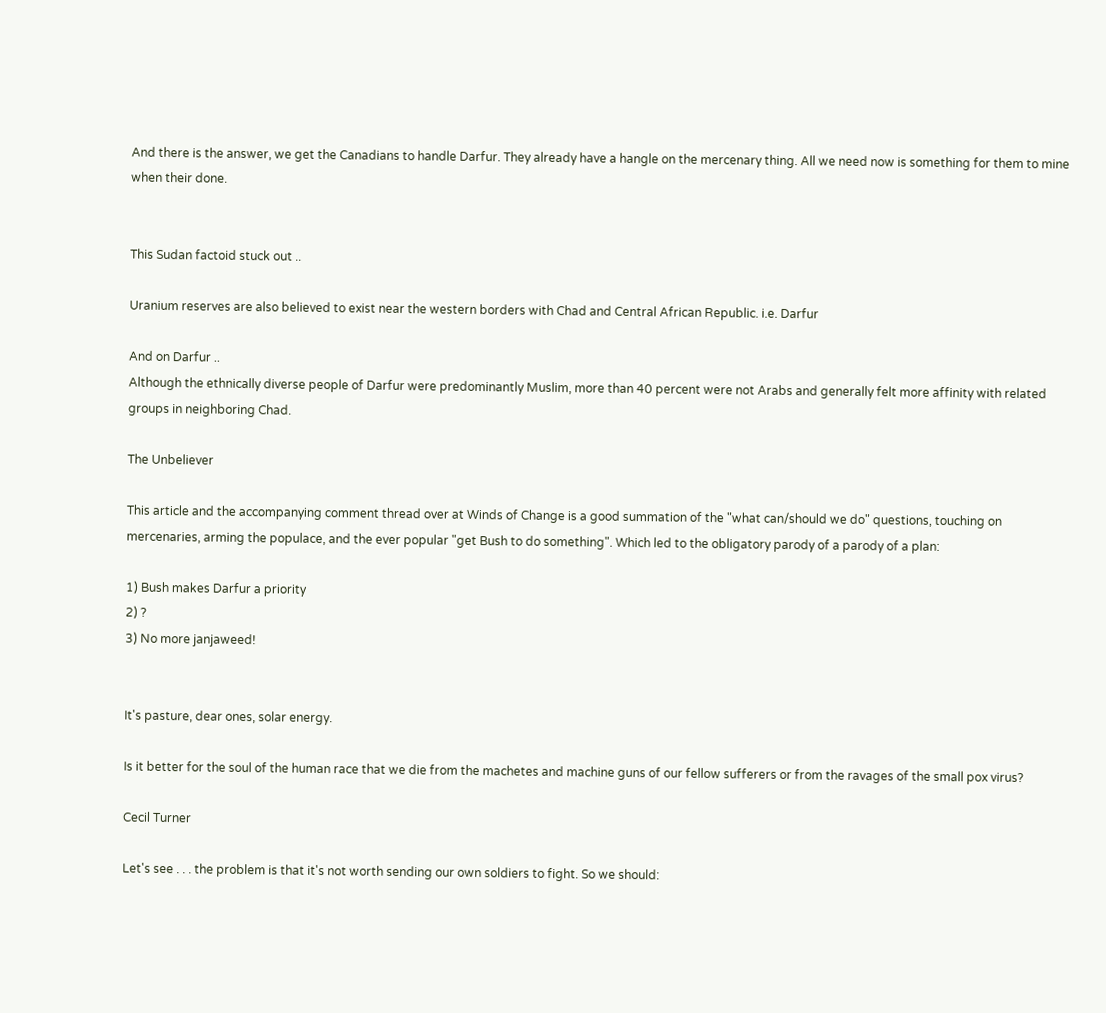And there is the answer, we get the Canadians to handle Darfur. They already have a hangle on the mercenary thing. All we need now is something for them to mine when their done.


This Sudan factoid stuck out ..

Uranium reserves are also believed to exist near the western borders with Chad and Central African Republic. i.e. Darfur

And on Darfur ..
Although the ethnically diverse people of Darfur were predominantly Muslim, more than 40 percent were not Arabs and generally felt more affinity with related groups in neighboring Chad.

The Unbeliever

This article and the accompanying comment thread over at Winds of Change is a good summation of the "what can/should we do" questions, touching on mercenaries, arming the populace, and the ever popular "get Bush to do something". Which led to the obligatory parody of a parody of a plan:

1) Bush makes Darfur a priority
2) ?
3) No more janjaweed!


It's pasture, dear ones, solar energy.

Is it better for the soul of the human race that we die from the machetes and machine guns of our fellow sufferers or from the ravages of the small pox virus?

Cecil Turner

Let's see . . . the problem is that it's not worth sending our own soldiers to fight. So we should: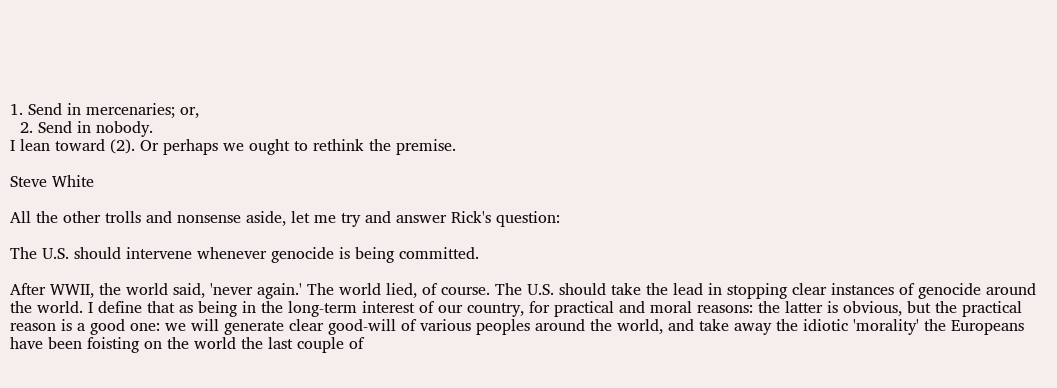1. Send in mercenaries; or,
  2. Send in nobody.
I lean toward (2). Or perhaps we ought to rethink the premise.

Steve White

All the other trolls and nonsense aside, let me try and answer Rick's question:

The U.S. should intervene whenever genocide is being committed.

After WWII, the world said, 'never again.' The world lied, of course. The U.S. should take the lead in stopping clear instances of genocide around the world. I define that as being in the long-term interest of our country, for practical and moral reasons: the latter is obvious, but the practical reason is a good one: we will generate clear good-will of various peoples around the world, and take away the idiotic 'morality' the Europeans have been foisting on the world the last couple of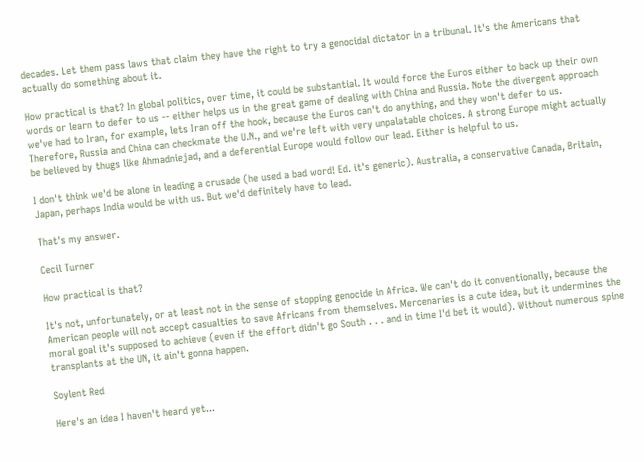decades. Let them pass laws that claim they have the right to try a genocidal dictator in a tribunal. It's the Americans that actually do something about it.

How practical is that? In global politics, over time, it could be substantial. It would force the Euros either to back up their own words or learn to defer to us -- either helps us in the great game of dealing with China and Russia. Note the divergent approach we've had to Iran, for example, lets Iran off the hook, because the Euros can't do anything, and they won't defer to us. Therefore, Russia and China can checkmate the U.N., and we're left with very unpalatable choices. A strong Europe might actually be believed by thugs like Ahmadniejad, and a deferential Europe would follow our lead. Either is helpful to us.

I don't think we'd be alone in leading a crusade (he used a bad word! Ed. it's generic). Australia, a conservative Canada, Britain, Japan, perhaps India would be with us. But we'd definitely have to lead.

That's my answer.

Cecil Turner

How practical is that?

It's not, unfortunately, or at least not in the sense of stopping genocide in Africa. We can't do it conventionally, because the American people will not accept casualties to save Africans from themselves. Mercenaries is a cute idea, but it undermines the moral goal it's supposed to achieve (even if the effort didn't go South . . . and in time I'd bet it would). Without numerous spine transplants at the UN, it ain't gonna happen.

Soylent Red

Here's an idea I haven't heard yet...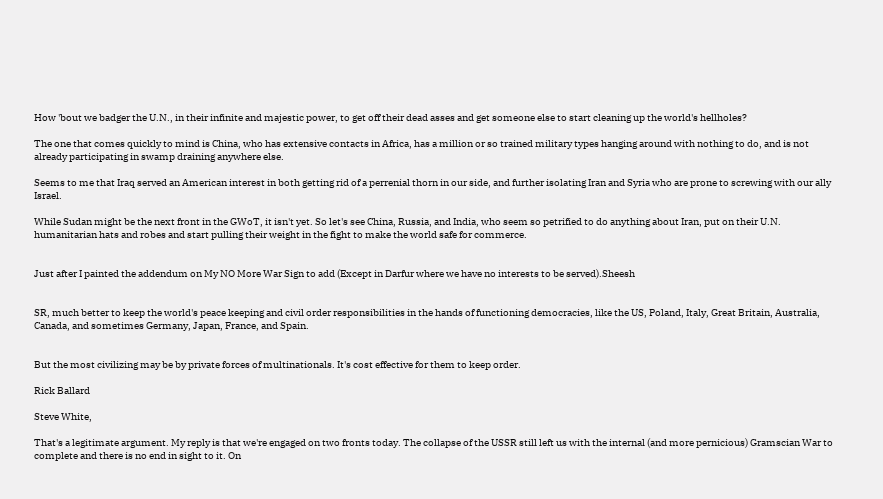How 'bout we badger the U.N., in their infinite and majestic power, to get off their dead asses and get someone else to start cleaning up the world's hellholes?

The one that comes quickly to mind is China, who has extensive contacts in Africa, has a million or so trained military types hanging around with nothing to do, and is not already participating in swamp draining anywhere else.

Seems to me that Iraq served an American interest in both getting rid of a perrenial thorn in our side, and further isolating Iran and Syria who are prone to screwing with our ally Israel.

While Sudan might be the next front in the GWoT, it isn't yet. So let's see China, Russia, and India, who seem so petrified to do anything about Iran, put on their U.N. humanitarian hats and robes and start pulling their weight in the fight to make the world safe for commerce.


Just after I painted the addendum on My NO More War Sign to add (Except in Darfur where we have no interests to be served).Sheesh


SR, much better to keep the world's peace keeping and civil order responsibilities in the hands of functioning democracies, like the US, Poland, Italy, Great Britain, Australia, Canada, and sometimes Germany, Japan, France, and Spain.


But the most civilizing may be by private forces of multinationals. It's cost effective for them to keep order.

Rick Ballard

Steve White,

That's a legitimate argument. My reply is that we're engaged on two fronts today. The collapse of the USSR still left us with the internal (and more pernicious) Gramscian War to complete and there is no end in sight to it. On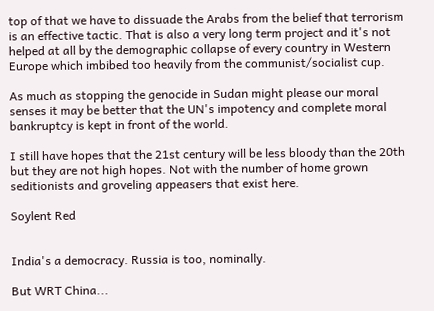top of that we have to dissuade the Arabs from the belief that terrorism is an effective tactic. That is also a very long term project and it's not helped at all by the demographic collapse of every country in Western Europe which imbibed too heavily from the communist/socialist cup.

As much as stopping the genocide in Sudan might please our moral senses it may be better that the UN's impotency and complete moral bankruptcy is kept in front of the world.

I still have hopes that the 21st century will be less bloody than the 20th but they are not high hopes. Not with the number of home grown seditionists and groveling appeasers that exist here.

Soylent Red


India's a democracy. Russia is too, nominally.

But WRT China...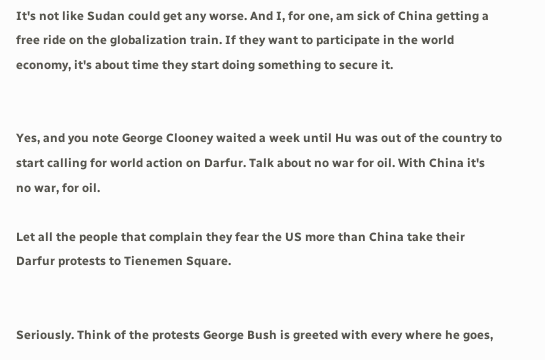It's not like Sudan could get any worse. And I, for one, am sick of China getting a free ride on the globalization train. If they want to participate in the world economy, it's about time they start doing something to secure it.


Yes, and you note George Clooney waited a week until Hu was out of the country to start calling for world action on Darfur. Talk about no war for oil. With China it's no war, for oil.

Let all the people that complain they fear the US more than China take their Darfur protests to Tienemen Square.


Seriously. Think of the protests George Bush is greeted with every where he goes,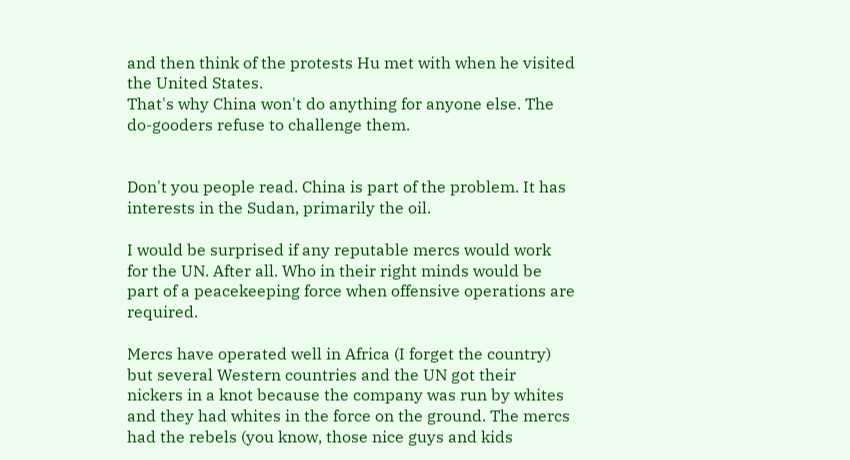and then think of the protests Hu met with when he visited the United States.
That's why China won't do anything for anyone else. The do-gooders refuse to challenge them.


Don't you people read. China is part of the problem. It has interests in the Sudan, primarily the oil.

I would be surprised if any reputable mercs would work for the UN. After all. Who in their right minds would be part of a peacekeeping force when offensive operations are required.

Mercs have operated well in Africa (I forget the country) but several Western countries and the UN got their nickers in a knot because the company was run by whites and they had whites in the force on the ground. The mercs had the rebels (you know, those nice guys and kids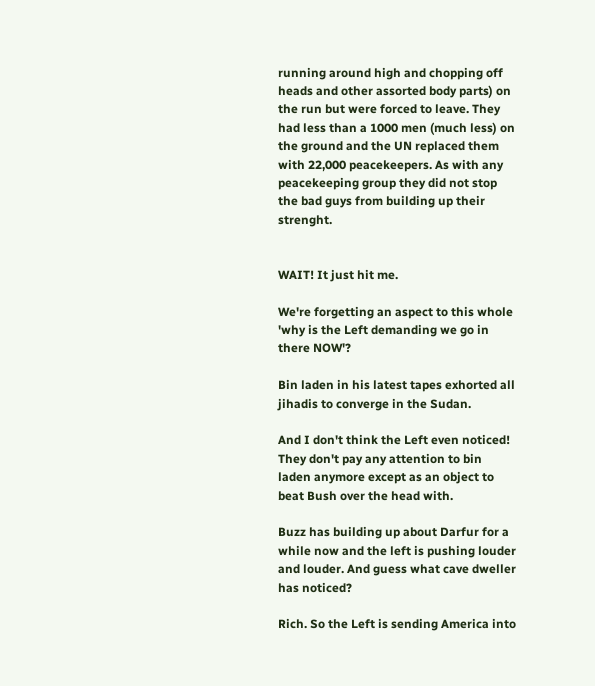running around high and chopping off heads and other assorted body parts) on the run but were forced to leave. They had less than a 1000 men (much less) on the ground and the UN replaced them with 22,000 peacekeepers. As with any peacekeeping group they did not stop the bad guys from building up their strenght.


WAIT! It just hit me.

We're forgetting an aspect to this whole 'why is the Left demanding we go in there NOW'?

Bin laden in his latest tapes exhorted all jihadis to converge in the Sudan.

And I don't think the Left even noticed! They don't pay any attention to bin laden anymore except as an object to beat Bush over the head with.

Buzz has building up about Darfur for a while now and the left is pushing louder and louder. And guess what cave dweller has noticed?

Rich. So the Left is sending America into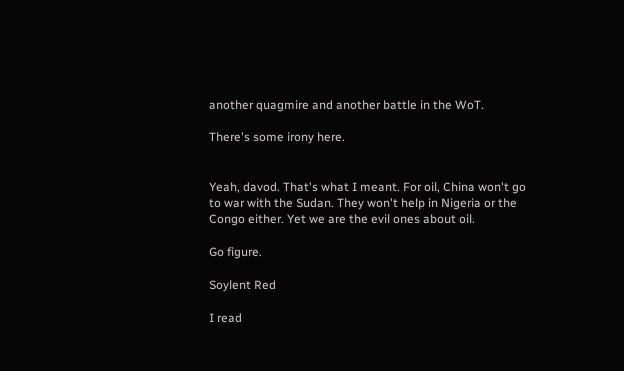another quagmire and another battle in the WoT.

There's some irony here.


Yeah, davod. That's what I meant. For oil, China won't go to war with the Sudan. They won't help in Nigeria or the Congo either. Yet we are the evil ones about oil.

Go figure.

Soylent Red

I read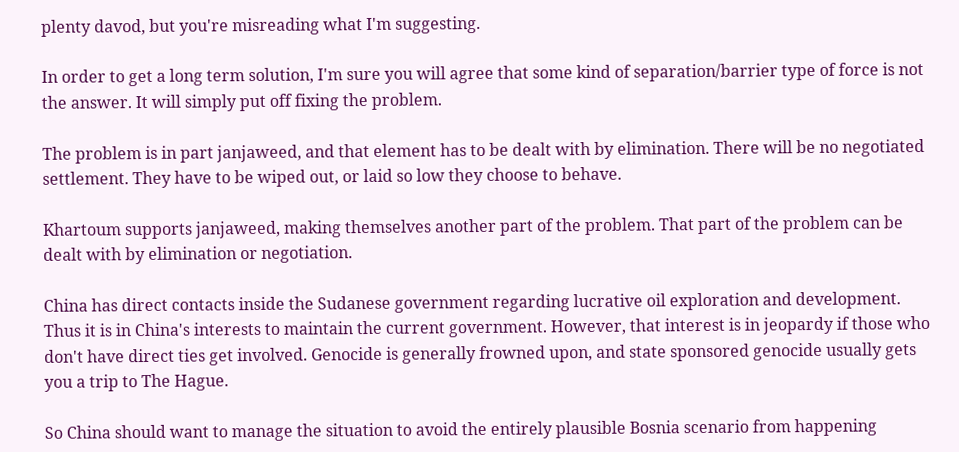plenty davod, but you're misreading what I'm suggesting.

In order to get a long term solution, I'm sure you will agree that some kind of separation/barrier type of force is not the answer. It will simply put off fixing the problem.

The problem is in part janjaweed, and that element has to be dealt with by elimination. There will be no negotiated settlement. They have to be wiped out, or laid so low they choose to behave.

Khartoum supports janjaweed, making themselves another part of the problem. That part of the problem can be dealt with by elimination or negotiation.

China has direct contacts inside the Sudanese government regarding lucrative oil exploration and development. Thus it is in China's interests to maintain the current government. However, that interest is in jeopardy if those who don't have direct ties get involved. Genocide is generally frowned upon, and state sponsored genocide usually gets you a trip to The Hague.

So China should want to manage the situation to avoid the entirely plausible Bosnia scenario from happening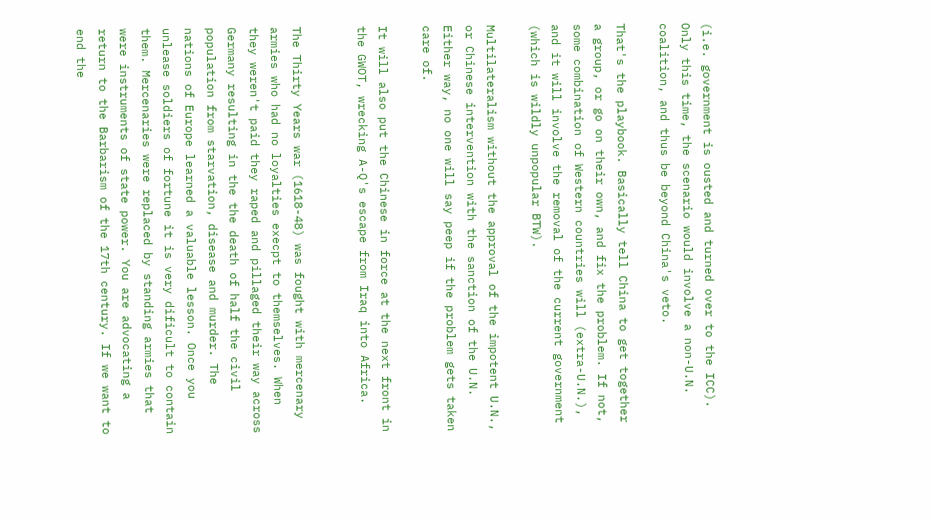(i.e. government is ousted and turned over to the ICC). Only this time, the scenario would involve a non-U.N. coalition, and thus be beyond China's veto.

That's the playbook. Basically tell China to get together a group, or go on their own, and fix the problem. If not, some combination of Western countries will (extra-U.N.), and it will involve the removal of the current government (which is wildly unpopular BTW).

Multilateralism without the approval of the impotent U.N., or Chinese intervention with the sanction of the U.N. Either way, no one will say peep if the problem gets taken care of.

It will also put the Chinese in force at the next front in the GWOT, wrecking A-Q's escape from Iraq into Africa.


The Thirty Years war (1618-48) was fought with mercenary armies who had no loyalties execpt to themselves. When they weren't paid they raped and pillaged their way across Germany resulting in the the death of half the civil population from starvation, disease and murder. The nations of Europe learned a valuable lesson. Once you unlease soldiers of fortune it is very dificult to contain them. Mercenaries were replaced by standing armies that were instruments of state power. You are advocating a return to the Barbarism of the 17th century. If we want to end the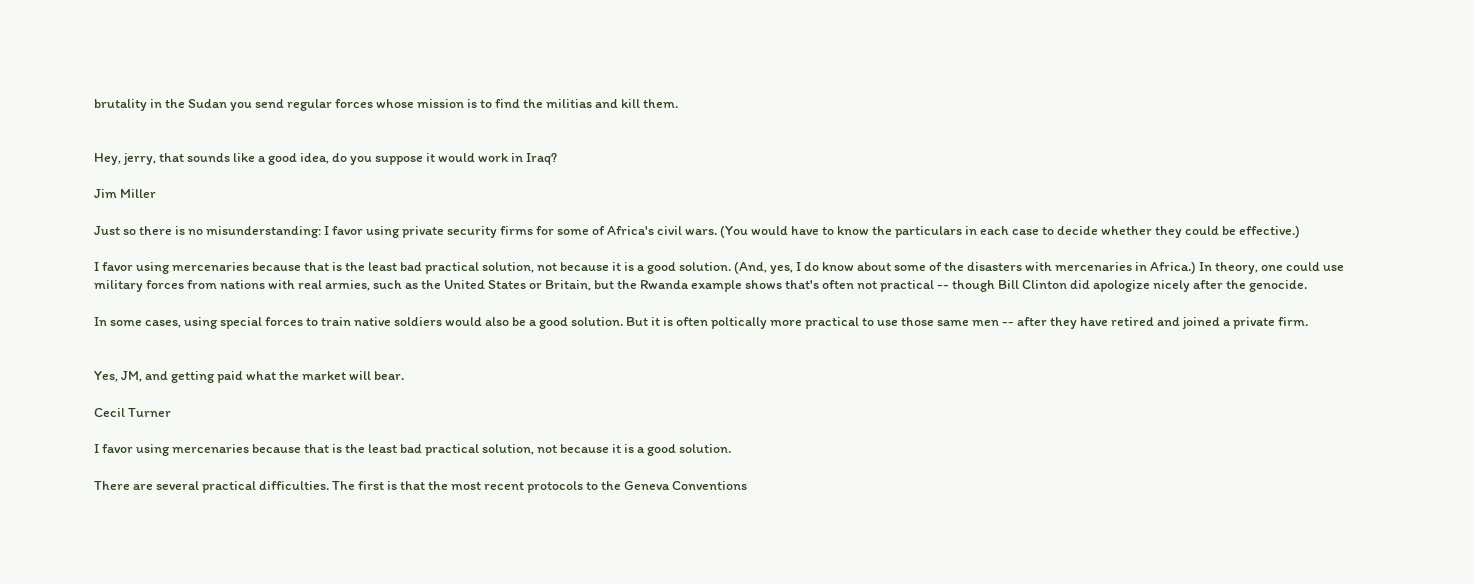brutality in the Sudan you send regular forces whose mission is to find the militias and kill them.


Hey, jerry, that sounds like a good idea, do you suppose it would work in Iraq?

Jim Miller

Just so there is no misunderstanding: I favor using private security firms for some of Africa's civil wars. (You would have to know the particulars in each case to decide whether they could be effective.)

I favor using mercenaries because that is the least bad practical solution, not because it is a good solution. (And, yes, I do know about some of the disasters with mercenaries in Africa.) In theory, one could use military forces from nations with real armies, such as the United States or Britain, but the Rwanda example shows that's often not practical -- though Bill Clinton did apologize nicely after the genocide.

In some cases, using special forces to train native soldiers would also be a good solution. But it is often poltically more practical to use those same men -- after they have retired and joined a private firm.


Yes, JM, and getting paid what the market will bear.

Cecil Turner

I favor using mercenaries because that is the least bad practical solution, not because it is a good solution.

There are several practical difficulties. The first is that the most recent protocols to the Geneva Conventions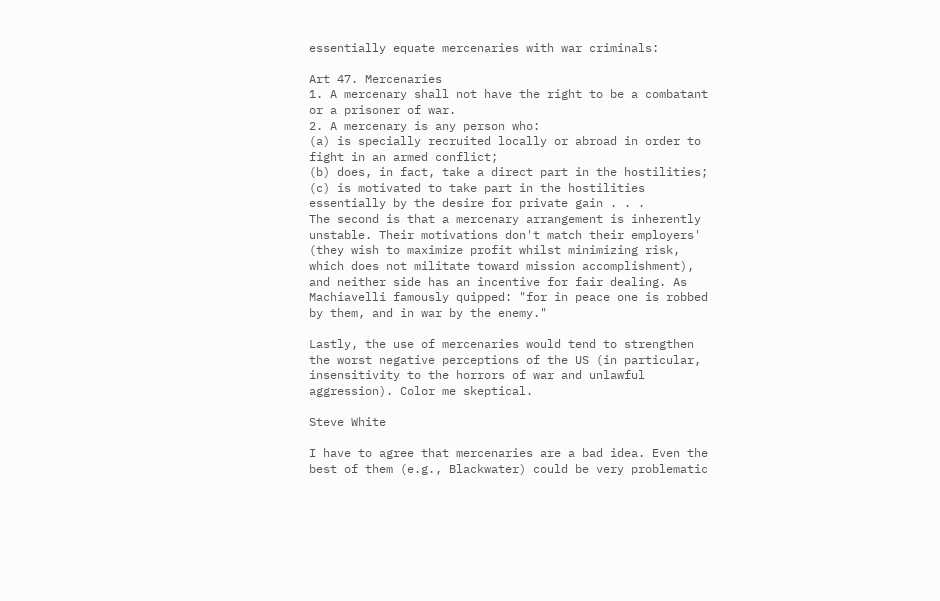essentially equate mercenaries with war criminals:

Art 47. Mercenaries
1. A mercenary shall not have the right to be a combatant or a prisoner of war.
2. A mercenary is any person who:
(a) is specially recruited locally or abroad in order to fight in an armed conflict;
(b) does, in fact, take a direct part in the hostilities;
(c) is motivated to take part in the hostilities essentially by the desire for private gain . . .
The second is that a mercenary arrangement is inherently unstable. Their motivations don't match their employers' (they wish to maximize profit whilst minimizing risk, which does not militate toward mission accomplishment), and neither side has an incentive for fair dealing. As Machiavelli famously quipped: "for in peace one is robbed by them, and in war by the enemy."

Lastly, the use of mercenaries would tend to strengthen the worst negative perceptions of the US (in particular, insensitivity to the horrors of war and unlawful aggression). Color me skeptical.

Steve White

I have to agree that mercenaries are a bad idea. Even the best of them (e.g., Blackwater) could be very problematic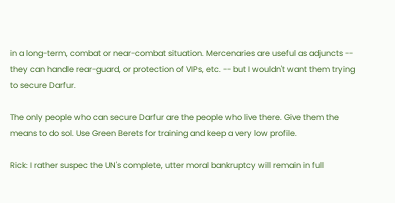in a long-term, combat or near-combat situation. Mercenaries are useful as adjuncts -- they can handle rear-guard, or protection of VIPs, etc. -- but I wouldn't want them trying to secure Darfur.

The only people who can secure Darfur are the people who live there. Give them the means to do sol. Use Green Berets for training and keep a very low profile.

Rick: I rather suspec the UN's complete, utter moral bankruptcy will remain in full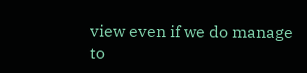view even if we do manage to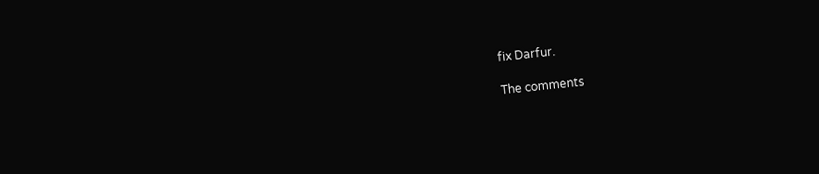fix Darfur.

The comments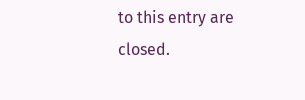to this entry are closed.